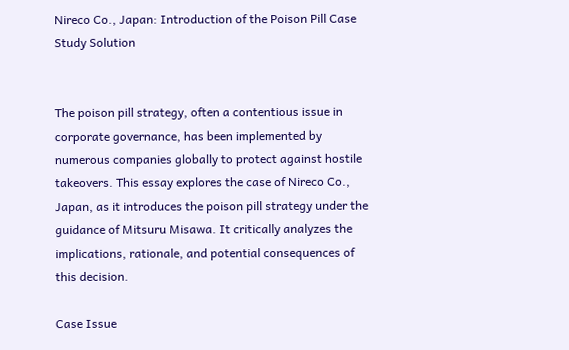Nireco Co., Japan: Introduction of the Poison Pill Case Study Solution


The poison pill strategy, often a contentious issue in corporate governance, has been implemented by numerous companies globally to protect against hostile takeovers. This essay explores the case of Nireco Co., Japan, as it introduces the poison pill strategy under the guidance of Mitsuru Misawa. It critically analyzes the implications, rationale, and potential consequences of this decision.

Case Issue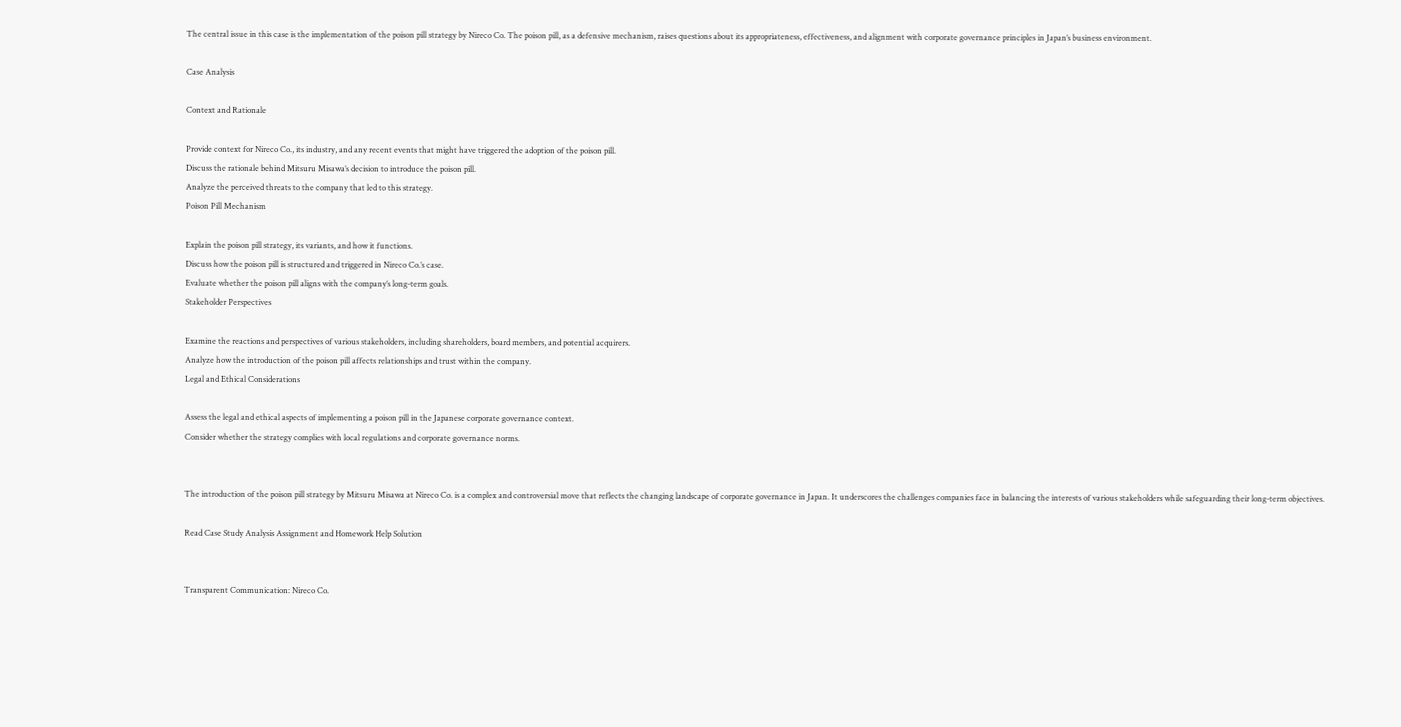The central issue in this case is the implementation of the poison pill strategy by Nireco Co. The poison pill, as a defensive mechanism, raises questions about its appropriateness, effectiveness, and alignment with corporate governance principles in Japan’s business environment.

Case Analysis

Context and Rationale

Provide context for Nireco Co., its industry, and any recent events that might have triggered the adoption of the poison pill.
Discuss the rationale behind Mitsuru Misawa’s decision to introduce the poison pill.
Analyze the perceived threats to the company that led to this strategy.
Poison Pill Mechanism

Explain the poison pill strategy, its variants, and how it functions.
Discuss how the poison pill is structured and triggered in Nireco Co.’s case.
Evaluate whether the poison pill aligns with the company’s long-term goals.
Stakeholder Perspectives

Examine the reactions and perspectives of various stakeholders, including shareholders, board members, and potential acquirers.
Analyze how the introduction of the poison pill affects relationships and trust within the company.
Legal and Ethical Considerations

Assess the legal and ethical aspects of implementing a poison pill in the Japanese corporate governance context.
Consider whether the strategy complies with local regulations and corporate governance norms.


The introduction of the poison pill strategy by Mitsuru Misawa at Nireco Co. is a complex and controversial move that reflects the changing landscape of corporate governance in Japan. It underscores the challenges companies face in balancing the interests of various stakeholders while safeguarding their long-term objectives.

Read Case Study Analysis Assignment and Homework Help Solution


Transparent Communication: Nireco Co.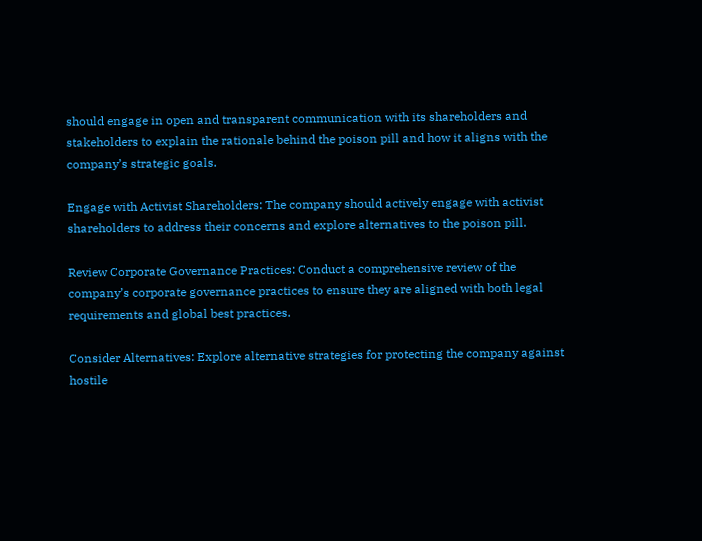should engage in open and transparent communication with its shareholders and stakeholders to explain the rationale behind the poison pill and how it aligns with the company’s strategic goals.

Engage with Activist Shareholders: The company should actively engage with activist shareholders to address their concerns and explore alternatives to the poison pill.

Review Corporate Governance Practices: Conduct a comprehensive review of the company’s corporate governance practices to ensure they are aligned with both legal requirements and global best practices.

Consider Alternatives: Explore alternative strategies for protecting the company against hostile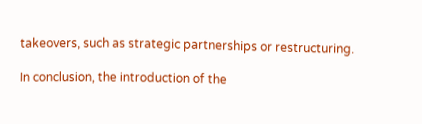takeovers, such as strategic partnerships or restructuring.

In conclusion, the introduction of the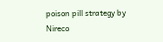poison pill strategy by Nireco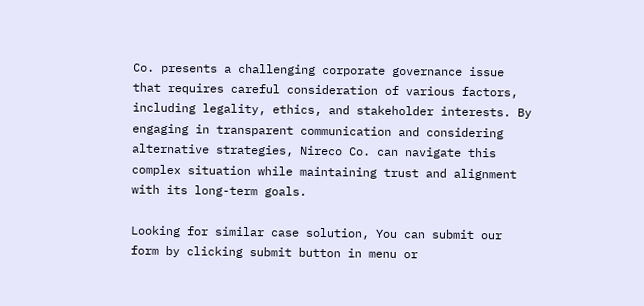Co. presents a challenging corporate governance issue that requires careful consideration of various factors, including legality, ethics, and stakeholder interests. By engaging in transparent communication and considering alternative strategies, Nireco Co. can navigate this complex situation while maintaining trust and alignment with its long-term goals.

Looking for similar case solution, You can submit our form by clicking submit button in menu or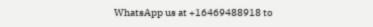WhatsApp us at +16469488918 to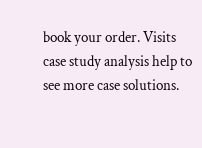book your order. Visits case study analysis help to see more case solutions.